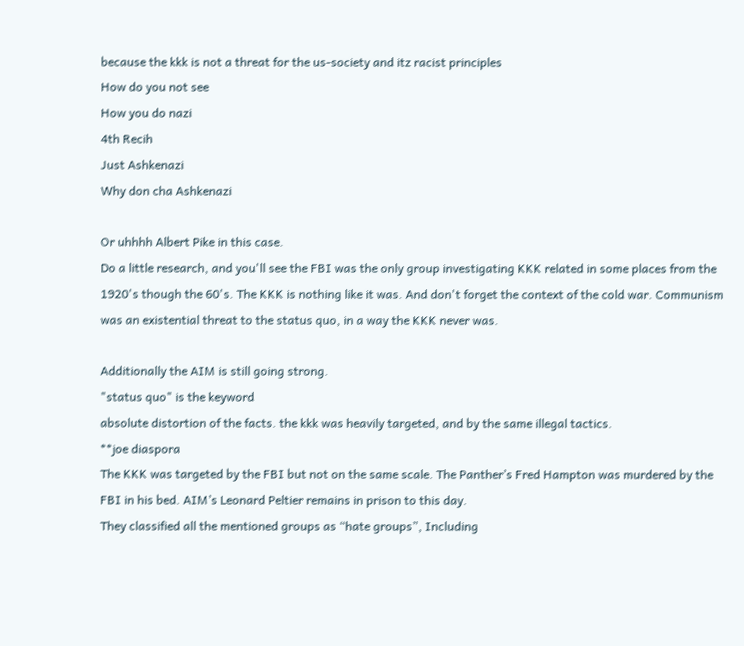because the kkk is not a threat for the us-society and itz racist principles
How do you not see
How you do nazi
4th Recih
Just Ashkenazi
Why don cha Ashkenazi

Or uhhhh Albert Pike in this case.
Do a little research, and you'll see the FBI was the only group investigating KKK related in some places from the 1920's though the 60's. The KKK is nothing like it was. And don't forget the context of the cold war. Communism was an existential threat to the status quo, in a way the KKK never was.

Additionally the AIM is still going strong.
"status quo" is the keyword
absolute distortion of the facts. the kkk was heavily targeted, and by the same illegal tactics.
**joe diaspora
The KKK was targeted by the FBI but not on the same scale. The Panther’s Fred Hampton was murdered by the FBI in his bed. AIM’s Leonard Peltier remains in prison to this day.
They classified all the mentioned groups as “hate groups”, Including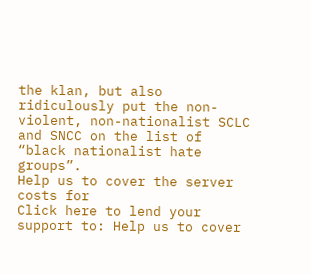the klan, but also ridiculously put the non-violent, non-nationalist SCLC and SNCC on the list of “black nationalist hate groups”.
Help us to cover the server costs for
Click here to lend your support to: Help us to cover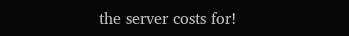the server costs for!